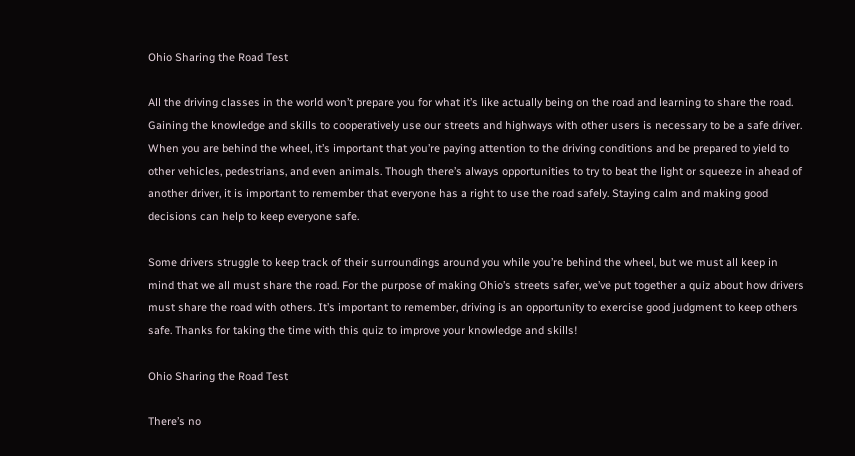Ohio Sharing the Road Test

All the driving classes in the world won’t prepare you for what it’s like actually being on the road and learning to share the road. Gaining the knowledge and skills to cooperatively use our streets and highways with other users is necessary to be a safe driver. When you are behind the wheel, it’s important that you’re paying attention to the driving conditions and be prepared to yield to other vehicles, pedestrians, and even animals. Though there’s always opportunities to try to beat the light or squeeze in ahead of another driver, it is important to remember that everyone has a right to use the road safely. Staying calm and making good decisions can help to keep everyone safe.

Some drivers struggle to keep track of their surroundings around you while you’re behind the wheel, but we must all keep in mind that we all must share the road. For the purpose of making Ohio’s streets safer, we’ve put together a quiz about how drivers must share the road with others. It’s important to remember, driving is an opportunity to exercise good judgment to keep others safe. Thanks for taking the time with this quiz to improve your knowledge and skills!

Ohio Sharing the Road Test

There’s no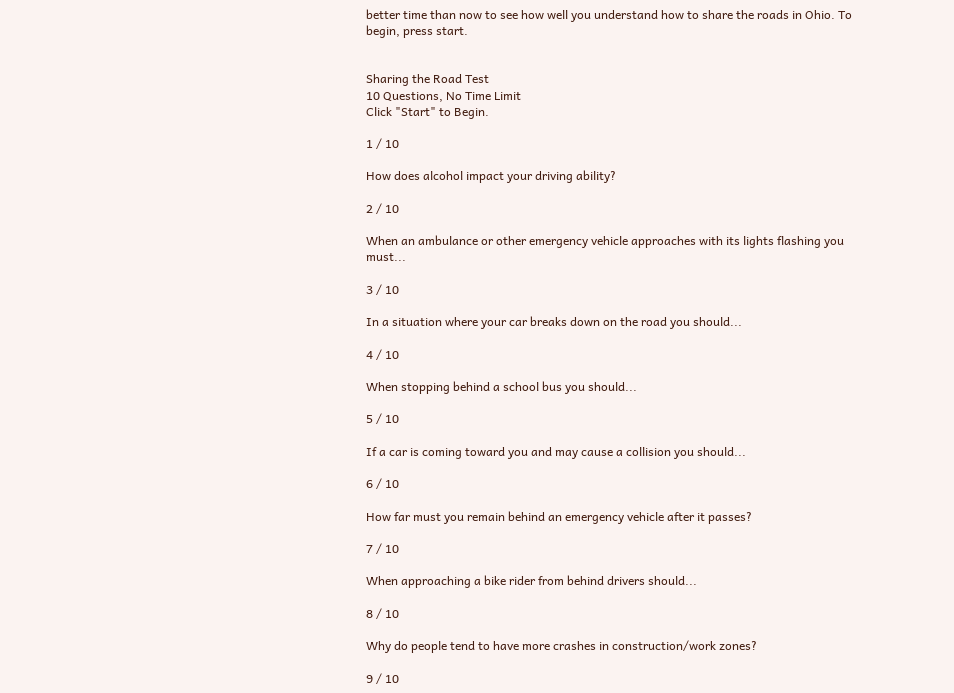better time than now to see how well you understand how to share the roads in Ohio. To begin, press start.


Sharing the Road Test
10 Questions, No Time Limit
Click "Start" to Begin.

1 / 10

How does alcohol impact your driving ability?

2 / 10

When an ambulance or other emergency vehicle approaches with its lights flashing you must...

3 / 10

In a situation where your car breaks down on the road you should...

4 / 10

When stopping behind a school bus you should...

5 / 10

If a car is coming toward you and may cause a collision you should...

6 / 10

How far must you remain behind an emergency vehicle after it passes?

7 / 10

When approaching a bike rider from behind drivers should...

8 / 10

Why do people tend to have more crashes in construction/work zones?

9 / 10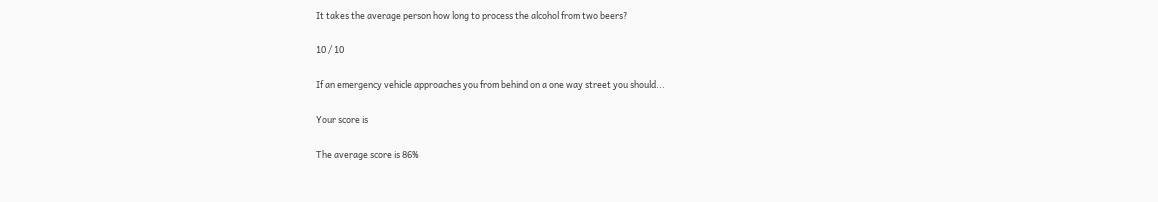It takes the average person how long to process the alcohol from two beers?

10 / 10

If an emergency vehicle approaches you from behind on a one way street you should...

Your score is

The average score is 86%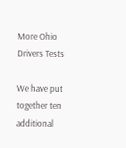More Ohio Drivers Tests

We have put together ten additional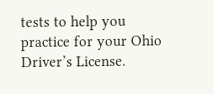tests to help you practice for your Ohio Driver’s License.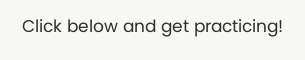Click below and get practicing!